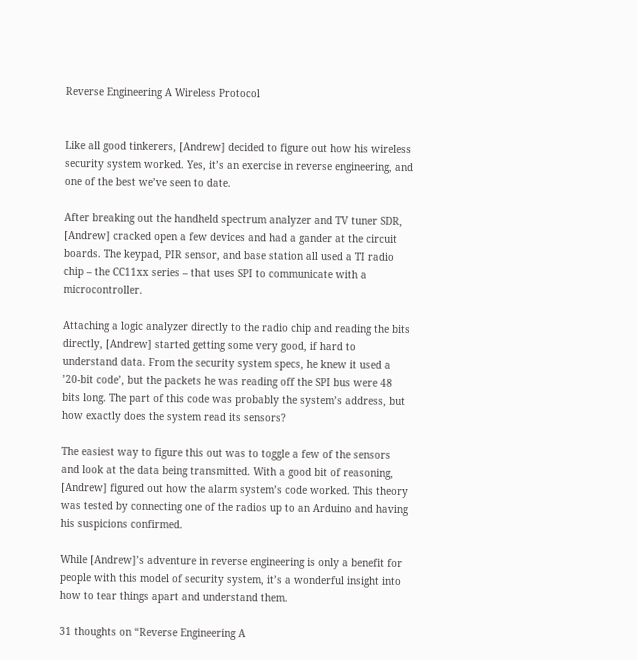Reverse Engineering A Wireless Protocol


Like all good tinkerers, [Andrew] decided to figure out how his wireless security system worked. Yes, it’s an exercise in reverse engineering, and one of the best we’ve seen to date.

After breaking out the handheld spectrum analyzer and TV tuner SDR, [Andrew] cracked open a few devices and had a gander at the circuit boards. The keypad, PIR sensor, and base station all used a TI radio chip – the CC11xx series – that uses SPI to communicate with a microcontroller.

Attaching a logic analyzer directly to the radio chip and reading the bits directly, [Andrew] started getting some very good, if hard to understand data. From the security system specs, he knew it used a ’20-bit code’, but the packets he was reading off the SPI bus were 48 bits long. The part of this code was probably the system’s address, but how exactly does the system read its sensors?

The easiest way to figure this out was to toggle a few of the sensors and look at the data being transmitted. With a good bit of reasoning, [Andrew] figured out how the alarm system’s code worked. This theory was tested by connecting one of the radios up to an Arduino and having his suspicions confirmed.

While [Andrew]’s adventure in reverse engineering is only a benefit for people with this model of security system, it’s a wonderful insight into how to tear things apart and understand them.

31 thoughts on “Reverse Engineering A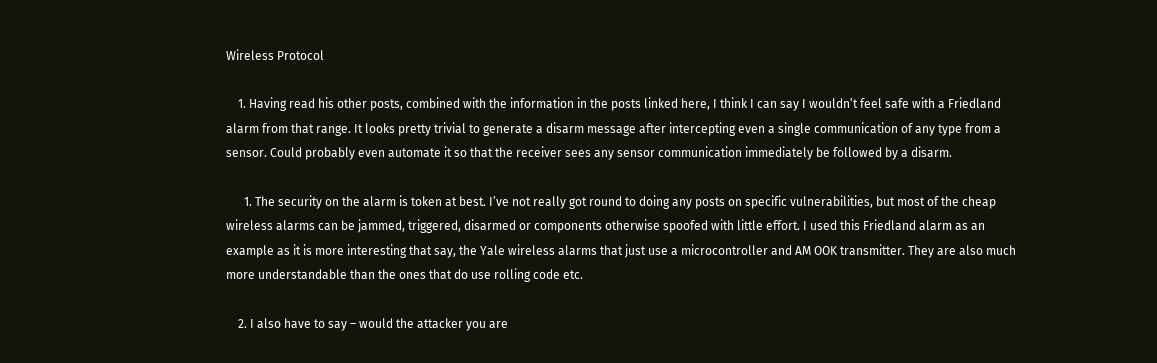Wireless Protocol

    1. Having read his other posts, combined with the information in the posts linked here, I think I can say I wouldn’t feel safe with a Friedland alarm from that range. It looks pretty trivial to generate a disarm message after intercepting even a single communication of any type from a sensor. Could probably even automate it so that the receiver sees any sensor communication immediately be followed by a disarm.

      1. The security on the alarm is token at best. I’ve not really got round to doing any posts on specific vulnerabilities, but most of the cheap wireless alarms can be jammed, triggered, disarmed or components otherwise spoofed with little effort. I used this Friedland alarm as an example as it is more interesting that say, the Yale wireless alarms that just use a microcontroller and AM OOK transmitter. They are also much more understandable than the ones that do use rolling code etc.

    2. I also have to say – would the attacker you are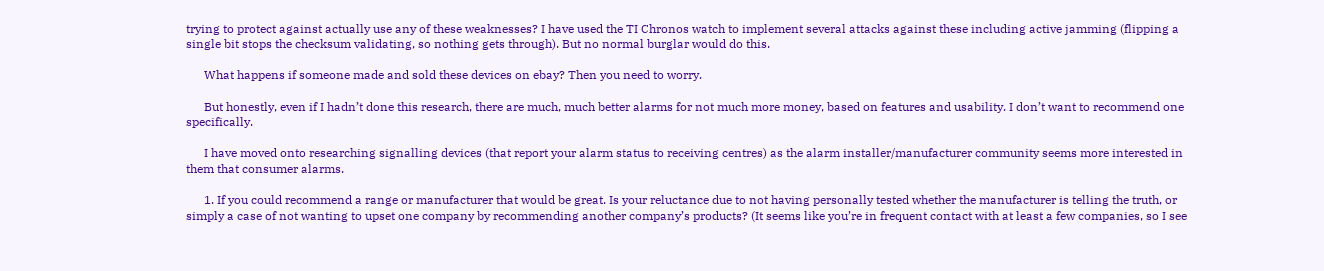trying to protect against actually use any of these weaknesses? I have used the TI Chronos watch to implement several attacks against these including active jamming (flipping a single bit stops the checksum validating, so nothing gets through). But no normal burglar would do this.

      What happens if someone made and sold these devices on ebay? Then you need to worry.

      But honestly, even if I hadn’t done this research, there are much, much better alarms for not much more money, based on features and usability. I don’t want to recommend one specifically.

      I have moved onto researching signalling devices (that report your alarm status to receiving centres) as the alarm installer/manufacturer community seems more interested in them that consumer alarms.

      1. If you could recommend a range or manufacturer that would be great. Is your reluctance due to not having personally tested whether the manufacturer is telling the truth, or simply a case of not wanting to upset one company by recommending another company’s products? (It seems like you’re in frequent contact with at least a few companies, so I see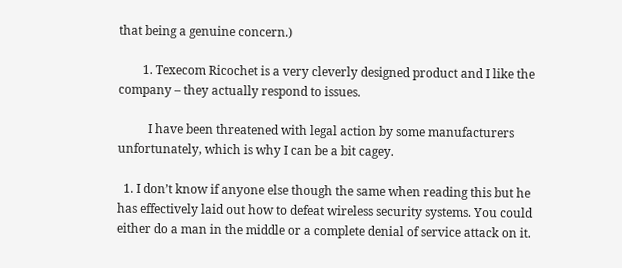that being a genuine concern.)

        1. Texecom Ricochet is a very cleverly designed product and I like the company – they actually respond to issues.

          I have been threatened with legal action by some manufacturers unfortunately, which is why I can be a bit cagey.

  1. I don’t know if anyone else though the same when reading this but he has effectively laid out how to defeat wireless security systems. You could either do a man in the middle or a complete denial of service attack on it.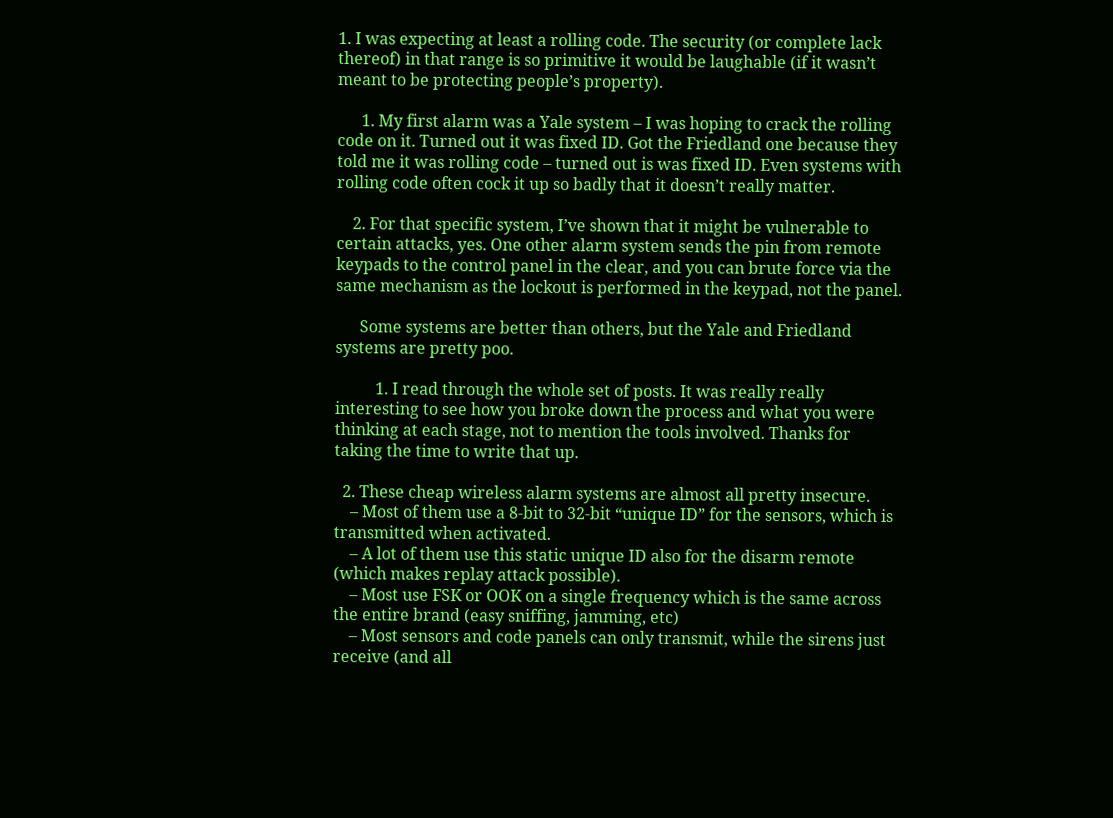1. I was expecting at least a rolling code. The security (or complete lack thereof) in that range is so primitive it would be laughable (if it wasn’t meant to be protecting people’s property).

      1. My first alarm was a Yale system – I was hoping to crack the rolling code on it. Turned out it was fixed ID. Got the Friedland one because they told me it was rolling code – turned out is was fixed ID. Even systems with rolling code often cock it up so badly that it doesn’t really matter.

    2. For that specific system, I’ve shown that it might be vulnerable to certain attacks, yes. One other alarm system sends the pin from remote keypads to the control panel in the clear, and you can brute force via the same mechanism as the lockout is performed in the keypad, not the panel.

      Some systems are better than others, but the Yale and Friedland systems are pretty poo.

          1. I read through the whole set of posts. It was really really interesting to see how you broke down the process and what you were thinking at each stage, not to mention the tools involved. Thanks for taking the time to write that up.

  2. These cheap wireless alarm systems are almost all pretty insecure.
    – Most of them use a 8-bit to 32-bit “unique ID” for the sensors, which is transmitted when activated.
    – A lot of them use this static unique ID also for the disarm remote (which makes replay attack possible).
    – Most use FSK or OOK on a single frequency which is the same across the entire brand (easy sniffing, jamming, etc)
    – Most sensors and code panels can only transmit, while the sirens just receive (and all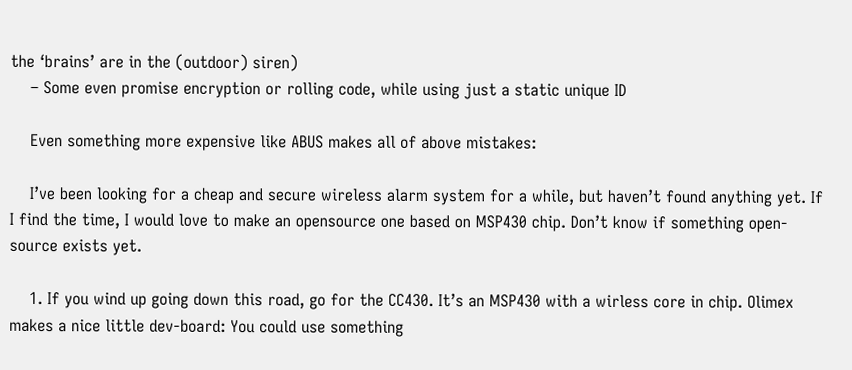the ‘brains’ are in the (outdoor) siren)
    – Some even promise encryption or rolling code, while using just a static unique ID

    Even something more expensive like ABUS makes all of above mistakes:

    I’ve been looking for a cheap and secure wireless alarm system for a while, but haven’t found anything yet. If I find the time, I would love to make an opensource one based on MSP430 chip. Don’t know if something open-source exists yet.

    1. If you wind up going down this road, go for the CC430. It’s an MSP430 with a wirless core in chip. Olimex makes a nice little dev-board: You could use something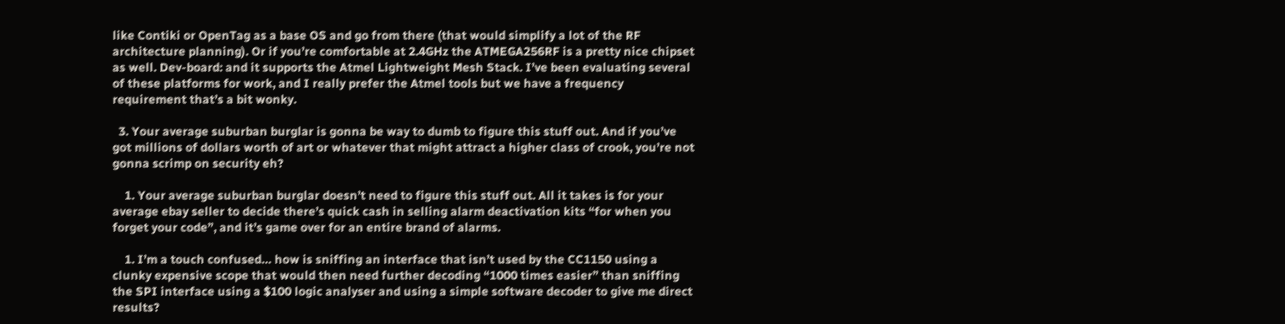like Contiki or OpenTag as a base OS and go from there (that would simplify a lot of the RF architecture planning). Or if you’re comfortable at 2.4GHz the ATMEGA256RF is a pretty nice chipset as well. Dev-board: and it supports the Atmel Lightweight Mesh Stack. I’ve been evaluating several of these platforms for work, and I really prefer the Atmel tools but we have a frequency requirement that’s a bit wonky.

  3. Your average suburban burglar is gonna be way to dumb to figure this stuff out. And if you’ve got millions of dollars worth of art or whatever that might attract a higher class of crook, you’re not gonna scrimp on security eh?

    1. Your average suburban burglar doesn’t need to figure this stuff out. All it takes is for your average ebay seller to decide there’s quick cash in selling alarm deactivation kits “for when you forget your code”, and it’s game over for an entire brand of alarms.

    1. I’m a touch confused… how is sniffing an interface that isn’t used by the CC1150 using a clunky expensive scope that would then need further decoding “1000 times easier” than sniffing the SPI interface using a $100 logic analyser and using a simple software decoder to give me direct results?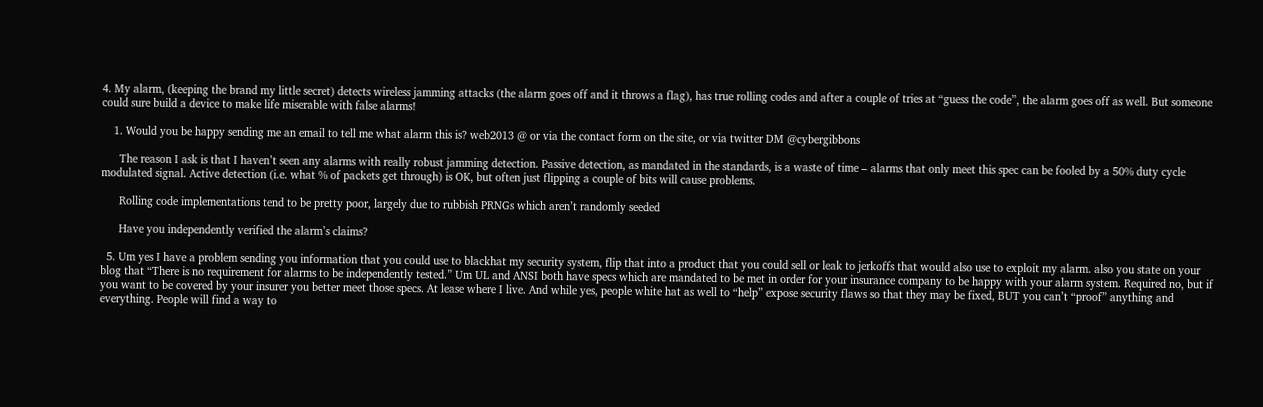4. My alarm, (keeping the brand my little secret) detects wireless jamming attacks (the alarm goes off and it throws a flag), has true rolling codes and after a couple of tries at “guess the code”, the alarm goes off as well. But someone could sure build a device to make life miserable with false alarms!

    1. Would you be happy sending me an email to tell me what alarm this is? web2013 @ or via the contact form on the site, or via twitter DM @cybergibbons

      The reason I ask is that I haven’t seen any alarms with really robust jamming detection. Passive detection, as mandated in the standards, is a waste of time – alarms that only meet this spec can be fooled by a 50% duty cycle modulated signal. Active detection (i.e. what % of packets get through) is OK, but often just flipping a couple of bits will cause problems.

      Rolling code implementations tend to be pretty poor, largely due to rubbish PRNGs which aren’t randomly seeded

      Have you independently verified the alarm’s claims?

  5. Um yes I have a problem sending you information that you could use to blackhat my security system, flip that into a product that you could sell or leak to jerkoffs that would also use to exploit my alarm. also you state on your blog that “There is no requirement for alarms to be independently tested.” Um UL and ANSI both have specs which are mandated to be met in order for your insurance company to be happy with your alarm system. Required no, but if you want to be covered by your insurer you better meet those specs. At lease where I live. And while yes, people white hat as well to “help” expose security flaws so that they may be fixed, BUT you can’t “proof” anything and everything. People will find a way to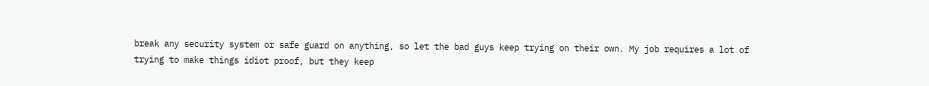break any security system or safe guard on anything, so let the bad guys keep trying on their own. My job requires a lot of trying to make things idiot proof, but they keep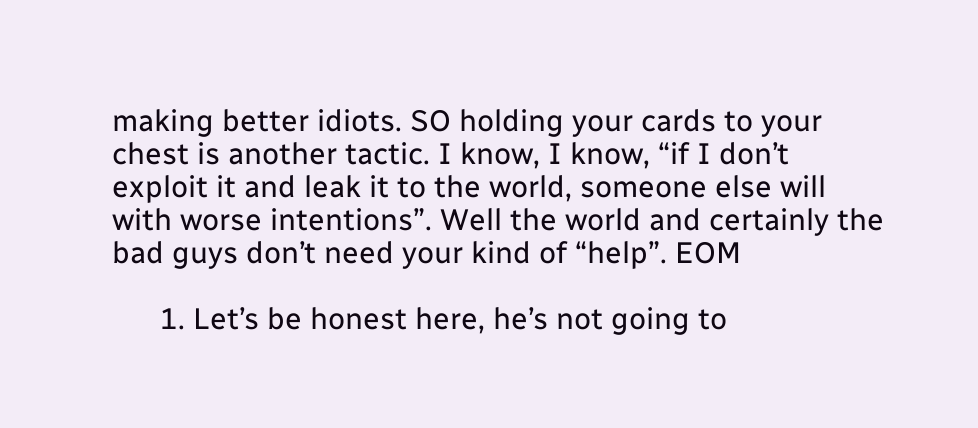making better idiots. SO holding your cards to your chest is another tactic. I know, I know, “if I don’t exploit it and leak it to the world, someone else will with worse intentions”. Well the world and certainly the bad guys don’t need your kind of “help”. EOM

      1. Let’s be honest here, he’s not going to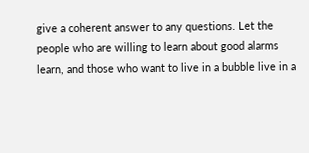give a coherent answer to any questions. Let the people who are willing to learn about good alarms learn, and those who want to live in a bubble live in a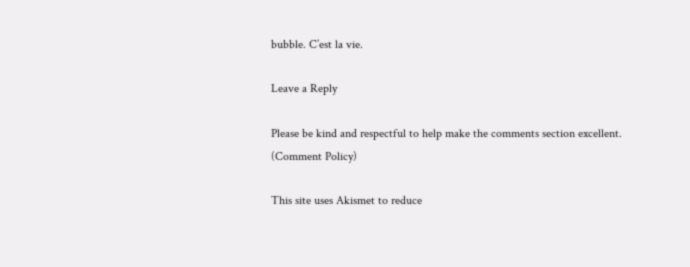bubble. C’est la vie.

Leave a Reply

Please be kind and respectful to help make the comments section excellent. (Comment Policy)

This site uses Akismet to reduce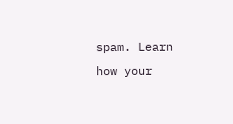spam. Learn how your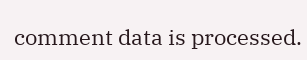comment data is processed.